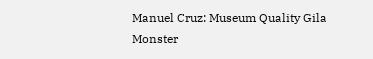Manuel Cruz: Museum Quality Gila Monster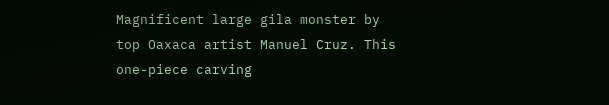Magnificent large gila monster by top Oaxaca artist Manuel Cruz. This one-piece carving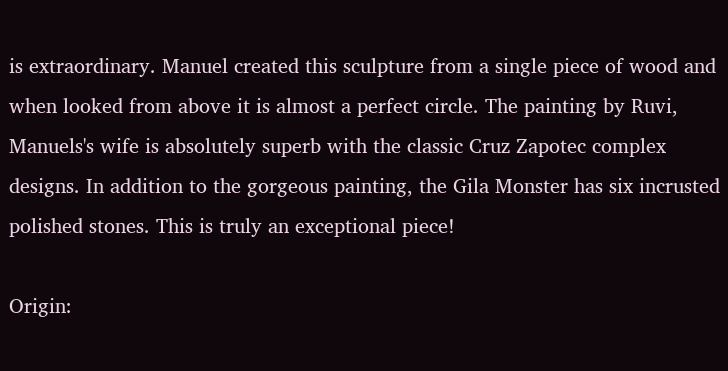is extraordinary. Manuel created this sculpture from a single piece of wood and when looked from above it is almost a perfect circle. The painting by Ruvi, Manuels's wife is absolutely superb with the classic Cruz Zapotec complex designs. In addition to the gorgeous painting, the Gila Monster has six incrusted polished stones. This is truly an exceptional piece!

Origin: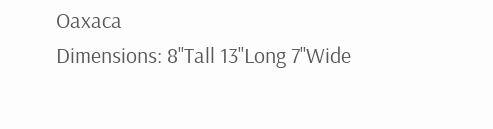Oaxaca
Dimensions: 8''Tall 13''Long 7''Wide